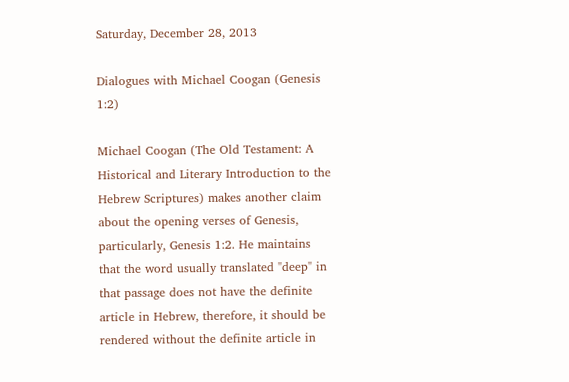Saturday, December 28, 2013

Dialogues with Michael Coogan (Genesis 1:2)

Michael Coogan (The Old Testament: A Historical and Literary Introduction to the Hebrew Scriptures) makes another claim about the opening verses of Genesis, particularly, Genesis 1:2. He maintains that the word usually translated "deep" in that passage does not have the definite article in Hebrew, therefore, it should be rendered without the definite article in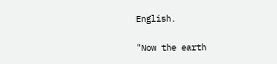English.

"Now the earth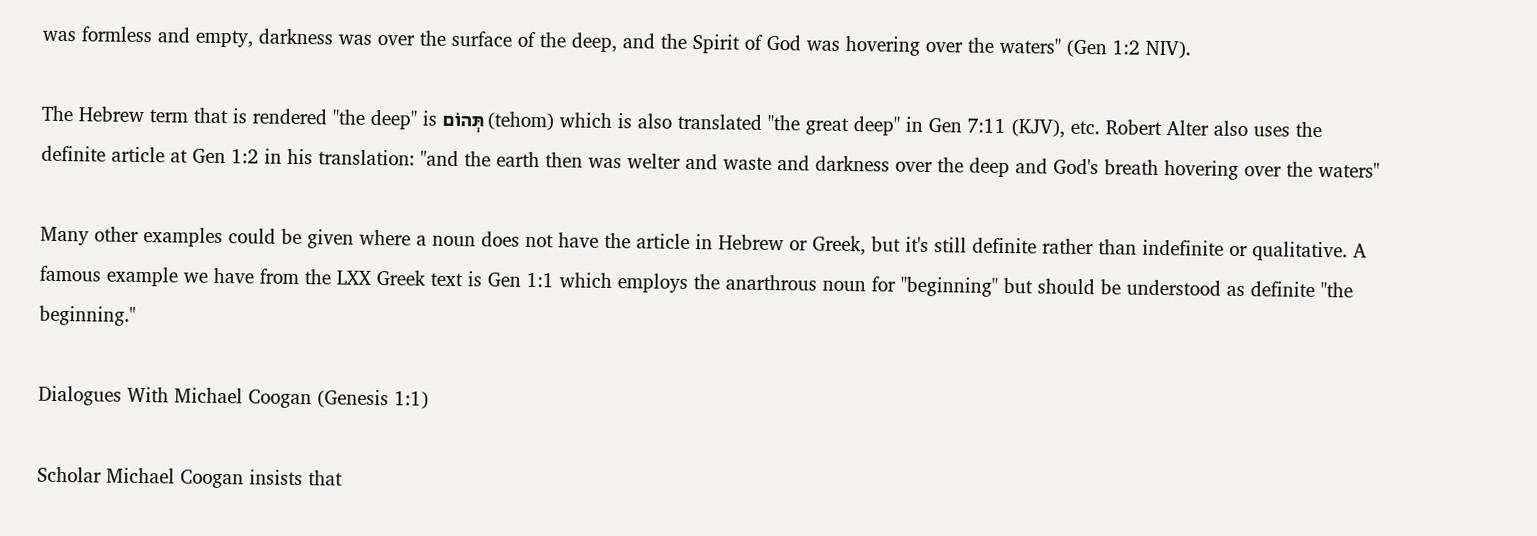was formless and empty, darkness was over the surface of the deep, and the Spirit of God was hovering over the waters" (Gen 1:2 NIV).

The Hebrew term that is rendered "the deep" is תְּהוֹם (tehom) which is also translated "the great deep" in Gen 7:11 (KJV), etc. Robert Alter also uses the definite article at Gen 1:2 in his translation: "and the earth then was welter and waste and darkness over the deep and God's breath hovering over the waters"

Many other examples could be given where a noun does not have the article in Hebrew or Greek, but it's still definite rather than indefinite or qualitative. A famous example we have from the LXX Greek text is Gen 1:1 which employs the anarthrous noun for "beginning" but should be understood as definite "the beginning."

Dialogues With Michael Coogan (Genesis 1:1)

Scholar Michael Coogan insists that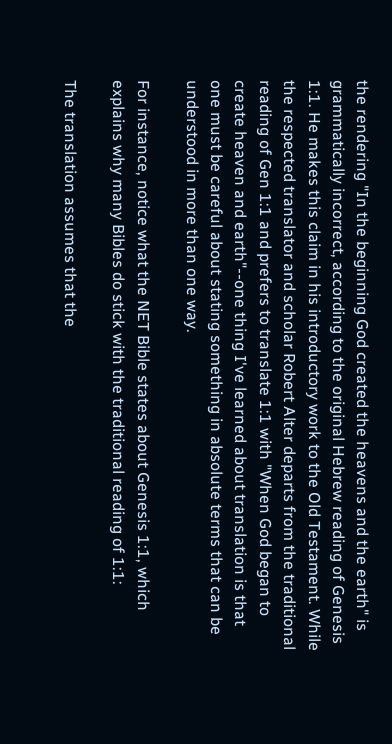the rendering "In the beginning God created the heavens and the earth" is grammatically incorrect, according to the original Hebrew reading of Genesis 1:1. He makes this claim in his introductory work to the Old Testament. While the respected translator and scholar Robert Alter departs from the traditional reading of Gen 1:1 and prefers to translate 1:1 with "When God began to create heaven and earth"--one thing I've learned about translation is that one must be careful about stating something in absolute terms that can be understood in more than one way.

For instance, notice what the NET Bible states about Genesis 1:1, which explains why many Bibles do stick with the traditional reading of 1:1:

The translation assumes that the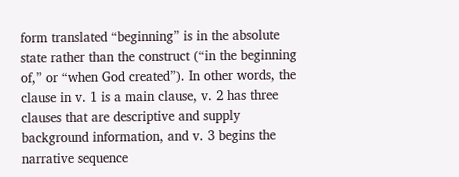form translated “beginning” is in the absolute state rather than the construct (“in the beginning of,” or “when God created”). In other words, the clause in v. 1 is a main clause, v. 2 has three clauses that are descriptive and supply background information, and v. 3 begins the narrative sequence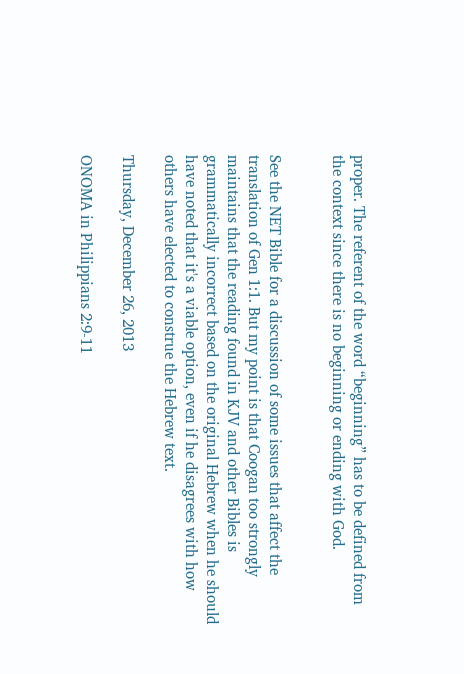proper. The referent of the word “beginning” has to be defined from the context since there is no beginning or ending with God.


See the NET Bible for a discussion of some issues that affect the translation of Gen 1:1. But my point is that Coogan too strongly maintains that the reading found in KJV and other Bibles is grammatically incorrect based on the original Hebrew when he should have noted that it's a viable option, even if he disagrees with how others have elected to construe the Hebrew text.

Thursday, December 26, 2013

ONOMA in Philippians 2:9-11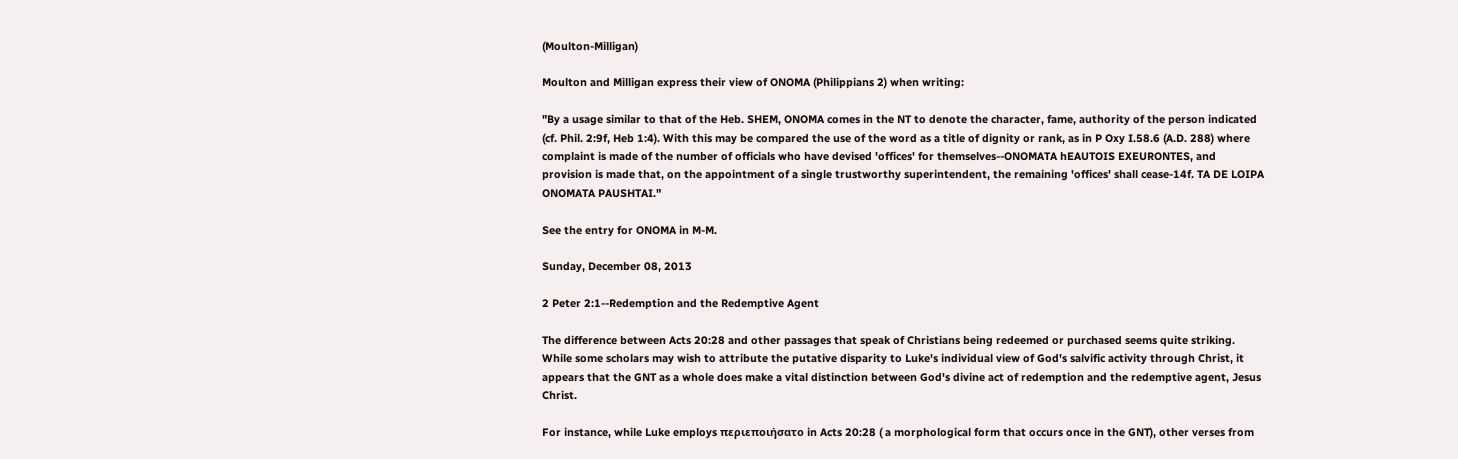(Moulton-Milligan)

Moulton and Milligan express their view of ONOMA (Philippians 2) when writing:

"By a usage similar to that of the Heb. SHEM, ONOMA comes in the NT to denote the character, fame, authority of the person indicated (cf. Phil. 2:9f, Heb 1:4). With this may be compared the use of the word as a title of dignity or rank, as in P Oxy I.58.6 (A.D. 288) where complaint is made of the number of officials who have devised 'offices' for themselves--ONOMATA hEAUTOIS EXEURONTES, and provision is made that, on the appointment of a single trustworthy superintendent, the remaining 'offices' shall cease-14f. TA DE LOIPA ONOMATA PAUSHTAI."

See the entry for ONOMA in M-M.

Sunday, December 08, 2013

2 Peter 2:1--Redemption and the Redemptive Agent

The difference between Acts 20:28 and other passages that speak of Christians being redeemed or purchased seems quite striking. While some scholars may wish to attribute the putative disparity to Luke's individual view of God's salvific activity through Christ, it appears that the GNT as a whole does make a vital distinction between God's divine act of redemption and the redemptive agent, Jesus Christ.

For instance, while Luke employs περιεποιήσατο in Acts 20:28 ( a morphological form that occurs once in the GNT), other verses from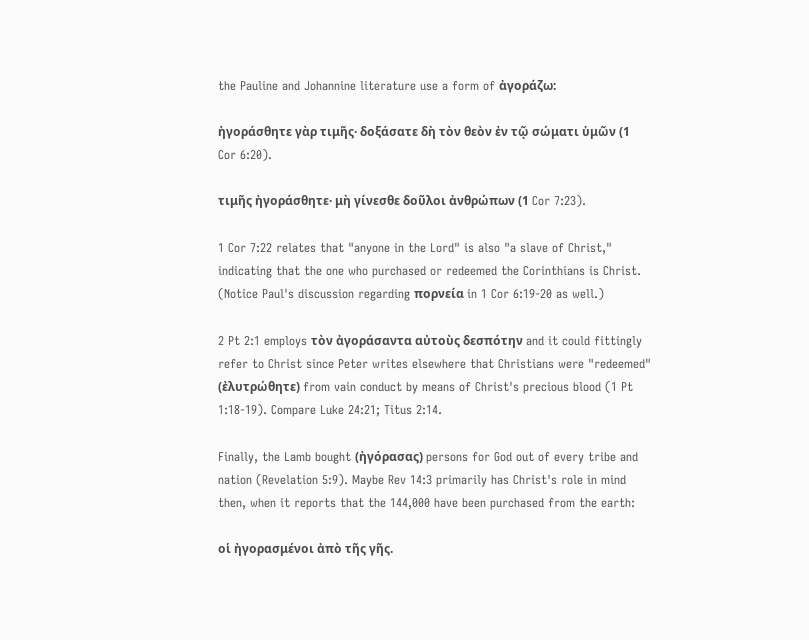the Pauline and Johannine literature use a form of ἀγοράζω:

ἠγοράσθητε γὰρ τιμῆς· δοξάσατε δὴ τὸν θεὸν ἐν τῷ σώματι ὑμῶν (1 Cor 6:20).

τιμῆς ἠγοράσθητε· μὴ γίνεσθε δοῦλοι ἀνθρώπων (1 Cor 7:23).

1 Cor 7:22 relates that "anyone in the Lord" is also "a slave of Christ," indicating that the one who purchased or redeemed the Corinthians is Christ. (Notice Paul's discussion regarding πορνεία in 1 Cor 6:19-20 as well.)

2 Pt 2:1 employs τὸν ἀγοράσαντα αὐτοὺς δεσπότην and it could fittingly refer to Christ since Peter writes elsewhere that Christians were "redeemed" (ἐλυτρώθητε) from vain conduct by means of Christ's precious blood (1 Pt 1:18-19). Compare Luke 24:21; Titus 2:14.

Finally, the Lamb bought (ἠγόρασας) persons for God out of every tribe and nation (Revelation 5:9). Maybe Rev 14:3 primarily has Christ's role in mind then, when it reports that the 144,000 have been purchased from the earth:

οἱ ἠγορασμένοι ἀπὸ τῆς γῆς.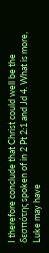I therefore conclude that Christ could well be the δεσπότης spoken of in 2 Pt 2:1 and Jd 4. What is more, Luke may have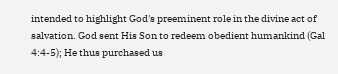intended to highlight God's preeminent role in the divine act of salvation. God sent His Son to redeem obedient humankind (Gal 4:4-5); He thus purchased us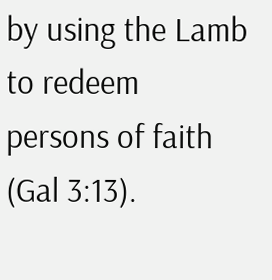by using the Lamb to redeem persons of faith (Gal 3:13).